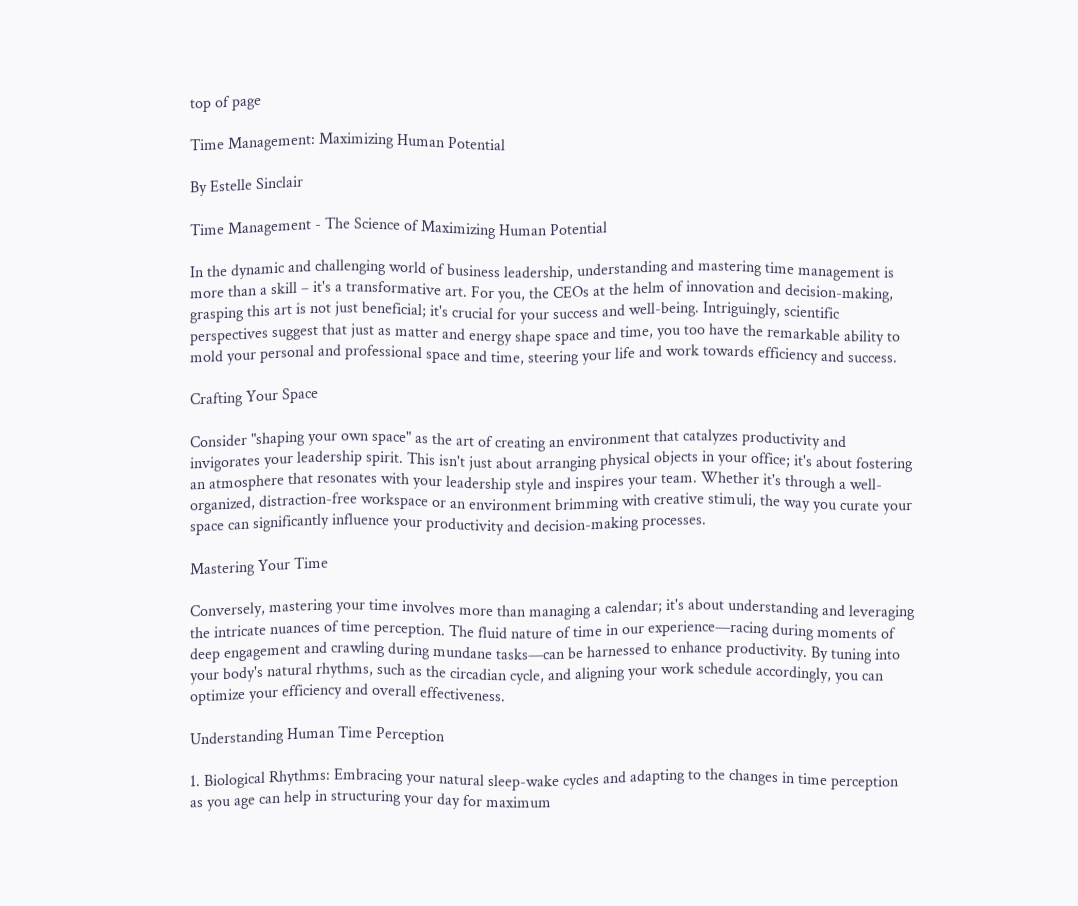top of page

Time Management: Maximizing Human Potential

By Estelle Sinclair

Time Management - The Science of Maximizing Human Potential

In the dynamic and challenging world of business leadership, understanding and mastering time management is more than a skill – it's a transformative art. For you, the CEOs at the helm of innovation and decision-making, grasping this art is not just beneficial; it's crucial for your success and well-being. Intriguingly, scientific perspectives suggest that just as matter and energy shape space and time, you too have the remarkable ability to mold your personal and professional space and time, steering your life and work towards efficiency and success.

Crafting Your Space

Consider "shaping your own space" as the art of creating an environment that catalyzes productivity and invigorates your leadership spirit. This isn't just about arranging physical objects in your office; it's about fostering an atmosphere that resonates with your leadership style and inspires your team. Whether it's through a well-organized, distraction-free workspace or an environment brimming with creative stimuli, the way you curate your space can significantly influence your productivity and decision-making processes.

Mastering Your Time

Conversely, mastering your time involves more than managing a calendar; it's about understanding and leveraging the intricate nuances of time perception. The fluid nature of time in our experience—racing during moments of deep engagement and crawling during mundane tasks—can be harnessed to enhance productivity. By tuning into your body's natural rhythms, such as the circadian cycle, and aligning your work schedule accordingly, you can optimize your efficiency and overall effectiveness.

Understanding Human Time Perception

1. Biological Rhythms: Embracing your natural sleep-wake cycles and adapting to the changes in time perception as you age can help in structuring your day for maximum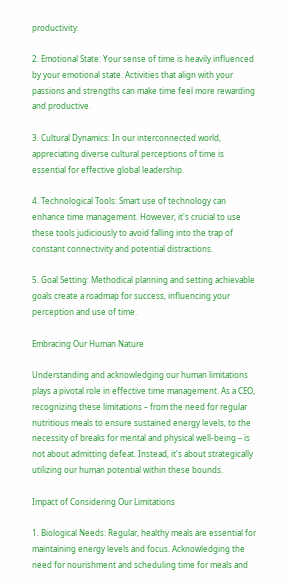productivity.

2. Emotional State: Your sense of time is heavily influenced by your emotional state. Activities that align with your passions and strengths can make time feel more rewarding and productive.

3. Cultural Dynamics: In our interconnected world, appreciating diverse cultural perceptions of time is essential for effective global leadership.

4. Technological Tools: Smart use of technology can enhance time management. However, it's crucial to use these tools judiciously to avoid falling into the trap of constant connectivity and potential distractions.

5. Goal Setting: Methodical planning and setting achievable goals create a roadmap for success, influencing your perception and use of time.

Embracing Our Human Nature

Understanding and acknowledging our human limitations plays a pivotal role in effective time management. As a CEO, recognizing these limitations – from the need for regular nutritious meals to ensure sustained energy levels, to the necessity of breaks for mental and physical well-being – is not about admitting defeat. Instead, it's about strategically utilizing our human potential within these bounds.

Impact of Considering Our Limitations

1. Biological Needs: Regular, healthy meals are essential for maintaining energy levels and focus. Acknowledging the need for nourishment and scheduling time for meals and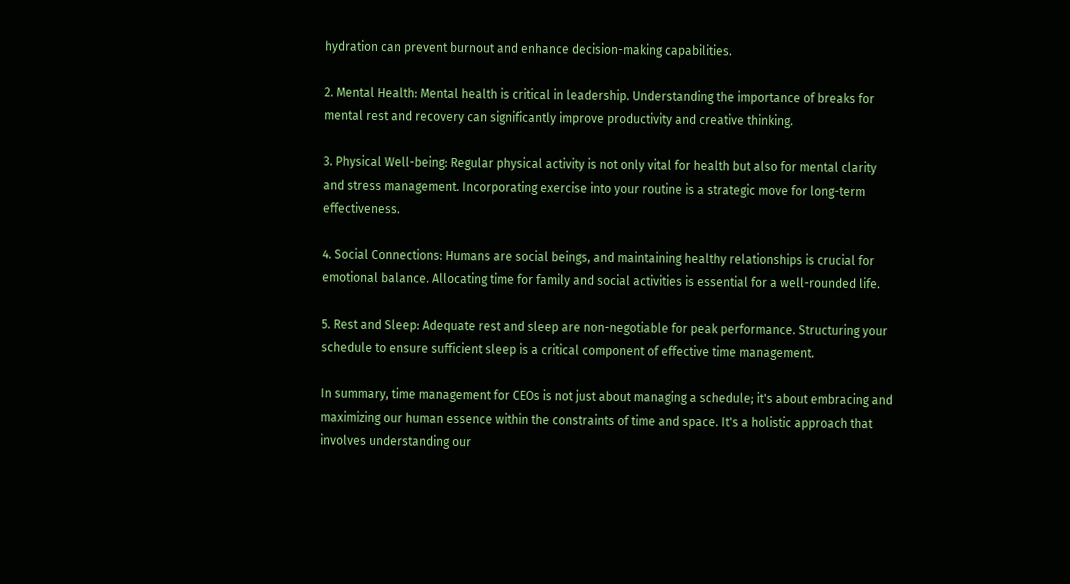hydration can prevent burnout and enhance decision-making capabilities.

2. Mental Health: Mental health is critical in leadership. Understanding the importance of breaks for mental rest and recovery can significantly improve productivity and creative thinking.

3. Physical Well-being: Regular physical activity is not only vital for health but also for mental clarity and stress management. Incorporating exercise into your routine is a strategic move for long-term effectiveness.

4. Social Connections: Humans are social beings, and maintaining healthy relationships is crucial for emotional balance. Allocating time for family and social activities is essential for a well-rounded life.

5. Rest and Sleep: Adequate rest and sleep are non-negotiable for peak performance. Structuring your schedule to ensure sufficient sleep is a critical component of effective time management.

In summary, time management for CEOs is not just about managing a schedule; it's about embracing and maximizing our human essence within the constraints of time and space. It's a holistic approach that involves understanding our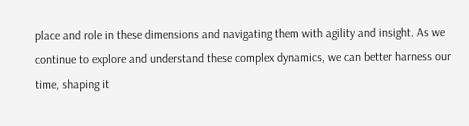place and role in these dimensions and navigating them with agility and insight. As we continue to explore and understand these complex dynamics, we can better harness our time, shaping it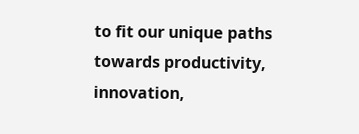to fit our unique paths towards productivity, innovation,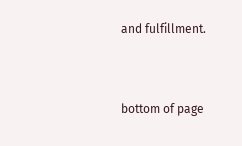and fulfillment.


bottom of page